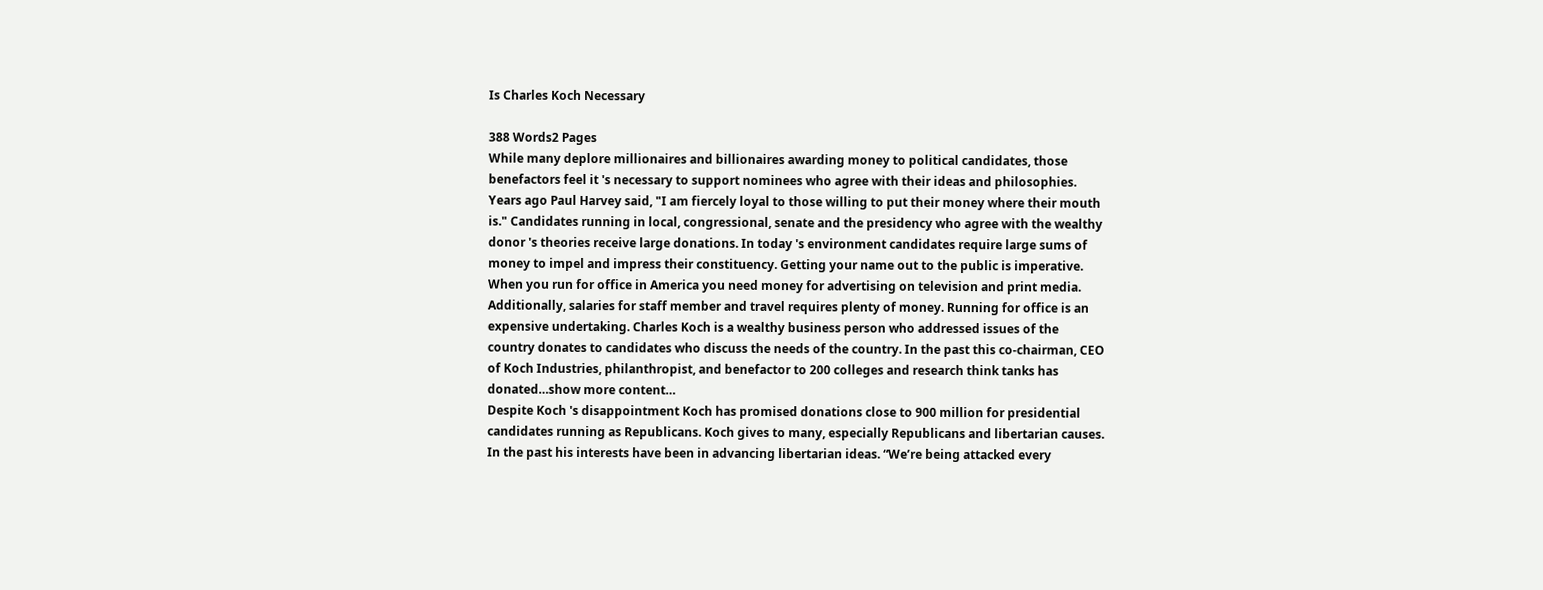Is Charles Koch Necessary

388 Words2 Pages
While many deplore millionaires and billionaires awarding money to political candidates, those benefactors feel it 's necessary to support nominees who agree with their ideas and philosophies. Years ago Paul Harvey said, "I am fiercely loyal to those willing to put their money where their mouth is." Candidates running in local, congressional, senate and the presidency who agree with the wealthy donor 's theories receive large donations. In today 's environment candidates require large sums of money to impel and impress their constituency. Getting your name out to the public is imperative. When you run for office in America you need money for advertising on television and print media. Additionally, salaries for staff member and travel requires plenty of money. Running for office is an expensive undertaking. Charles Koch is a wealthy business person who addressed issues of the country donates to candidates who discuss the needs of the country. In the past this co-chairman, CEO of Koch Industries, philanthropist, and benefactor to 200 colleges and research think tanks has donated…show more content…
Despite Koch 's disappointment Koch has promised donations close to 900 million for presidential candidates running as Republicans. Koch gives to many, especially Republicans and libertarian causes. In the past his interests have been in advancing libertarian ideas. “We’re being attacked every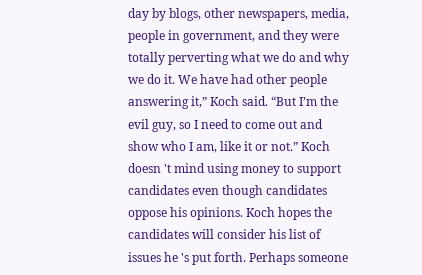day by blogs, other newspapers, media, people in government, and they were totally perverting what we do and why we do it. We have had other people answering it,” Koch said. “But I’m the evil guy, so I need to come out and show who I am, like it or not.” Koch doesn 't mind using money to support candidates even though candidates oppose his opinions. Koch hopes the candidates will consider his list of issues he 's put forth. Perhaps someone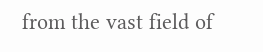from the vast field of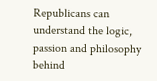Republicans can understand the logic, passion and philosophy behind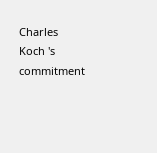Charles Koch 's commitment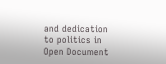and dedication to politics in
Open Document